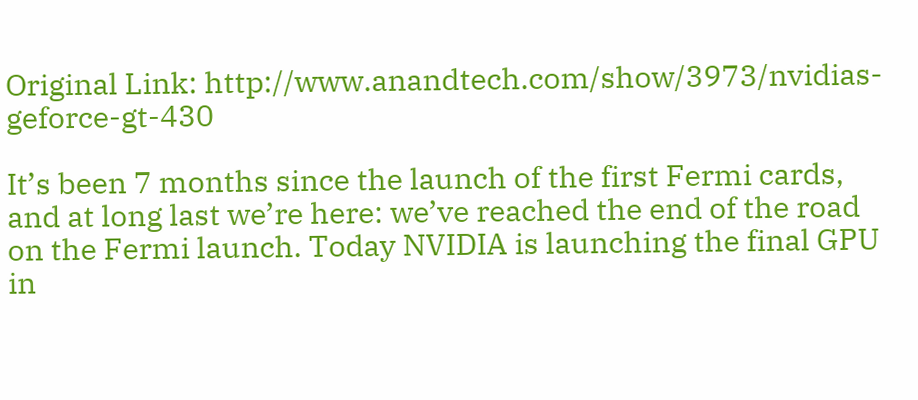Original Link: http://www.anandtech.com/show/3973/nvidias-geforce-gt-430

It’s been 7 months since the launch of the first Fermi cards, and at long last we’re here: we’ve reached the end of the road on the Fermi launch. Today NVIDIA is launching the final GPU in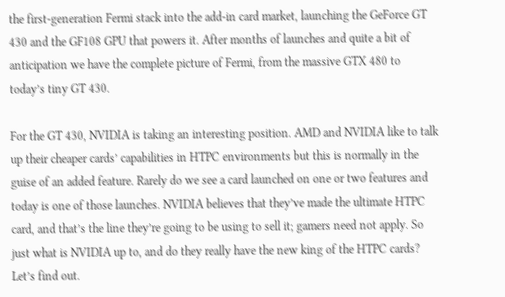the first-generation Fermi stack into the add-in card market, launching the GeForce GT 430 and the GF108 GPU that powers it. After months of launches and quite a bit of anticipation we have the complete picture of Fermi, from the massive GTX 480 to today’s tiny GT 430.

For the GT 430, NVIDIA is taking an interesting position. AMD and NVIDIA like to talk up their cheaper cards’ capabilities in HTPC environments but this is normally in the guise of an added feature. Rarely do we see a card launched on one or two features and today is one of those launches. NVIDIA believes that they’ve made the ultimate HTPC card, and that’s the line they’re going to be using to sell it; gamers need not apply. So just what is NVIDIA up to, and do they really have the new king of the HTPC cards? Let’s find out.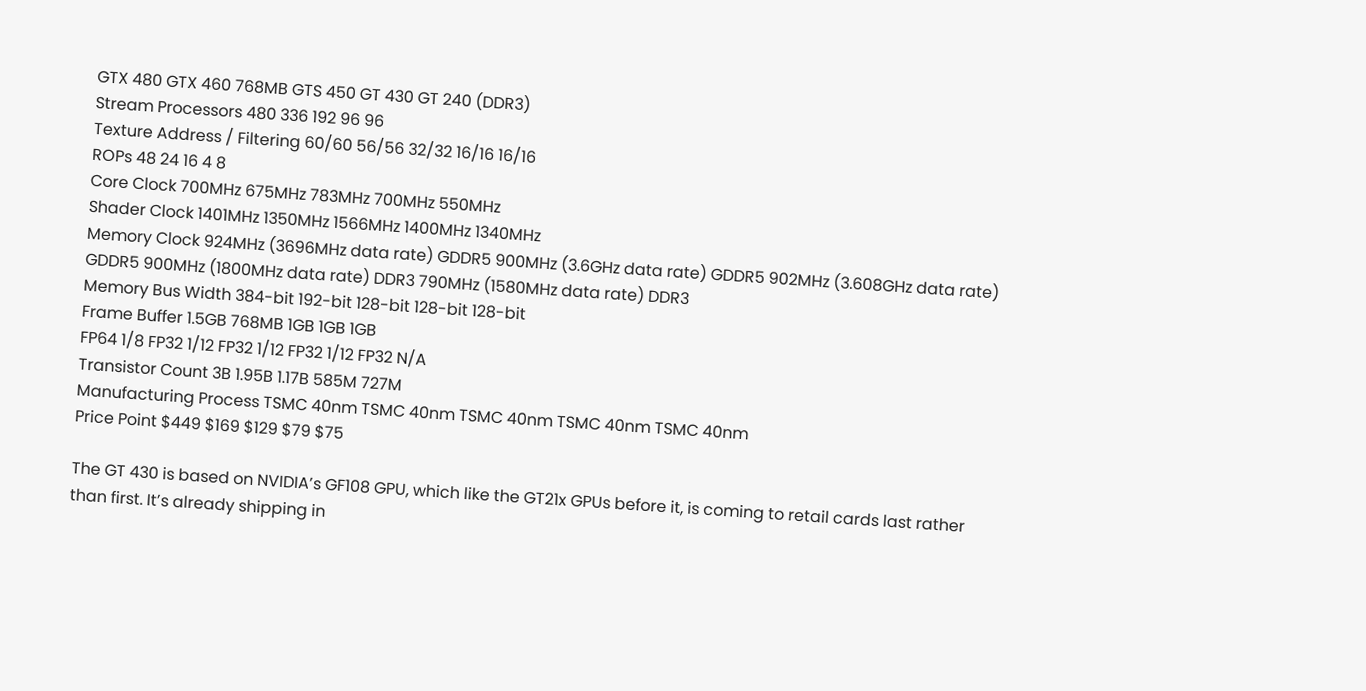GTX 480 GTX 460 768MB GTS 450 GT 430 GT 240 (DDR3)
Stream Processors 480 336 192 96 96
Texture Address / Filtering 60/60 56/56 32/32 16/16 16/16
ROPs 48 24 16 4 8
Core Clock 700MHz 675MHz 783MHz 700MHz 550MHz
Shader Clock 1401MHz 1350MHz 1566MHz 1400MHz 1340MHz
Memory Clock 924MHz (3696MHz data rate) GDDR5 900MHz (3.6GHz data rate) GDDR5 902MHz (3.608GHz data rate) GDDR5 900MHz (1800MHz data rate) DDR3 790MHz (1580MHz data rate) DDR3
Memory Bus Width 384-bit 192-bit 128-bit 128-bit 128-bit
Frame Buffer 1.5GB 768MB 1GB 1GB 1GB
FP64 1/8 FP32 1/12 FP32 1/12 FP32 1/12 FP32 N/A
Transistor Count 3B 1.95B 1.17B 585M 727M
Manufacturing Process TSMC 40nm TSMC 40nm TSMC 40nm TSMC 40nm TSMC 40nm
Price Point $449 $169 $129 $79 $75

The GT 430 is based on NVIDIA’s GF108 GPU, which like the GT21x GPUs before it, is coming to retail cards last rather than first. It’s already shipping in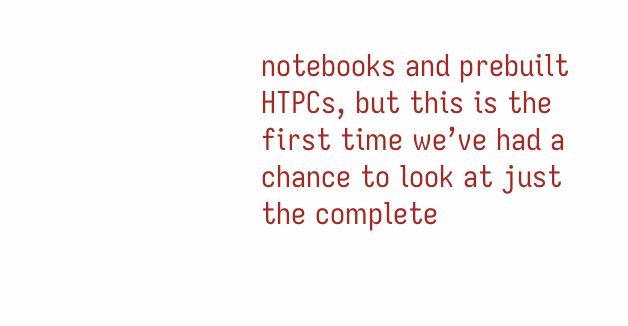notebooks and prebuilt HTPCs, but this is the first time we’ve had a chance to look at just the complete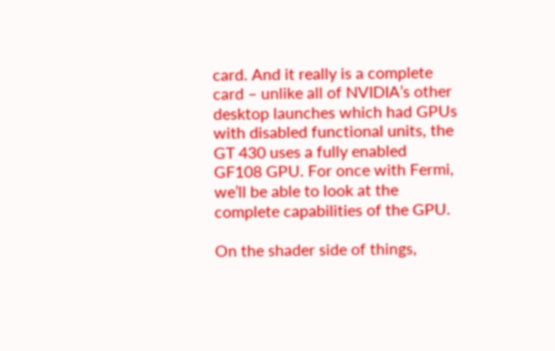card. And it really is a complete card – unlike all of NVIDIA’s other desktop launches which had GPUs with disabled functional units, the GT 430 uses a fully enabled GF108 GPU. For once with Fermi, we’ll be able to look at the complete capabilities of the GPU.

On the shader side of things,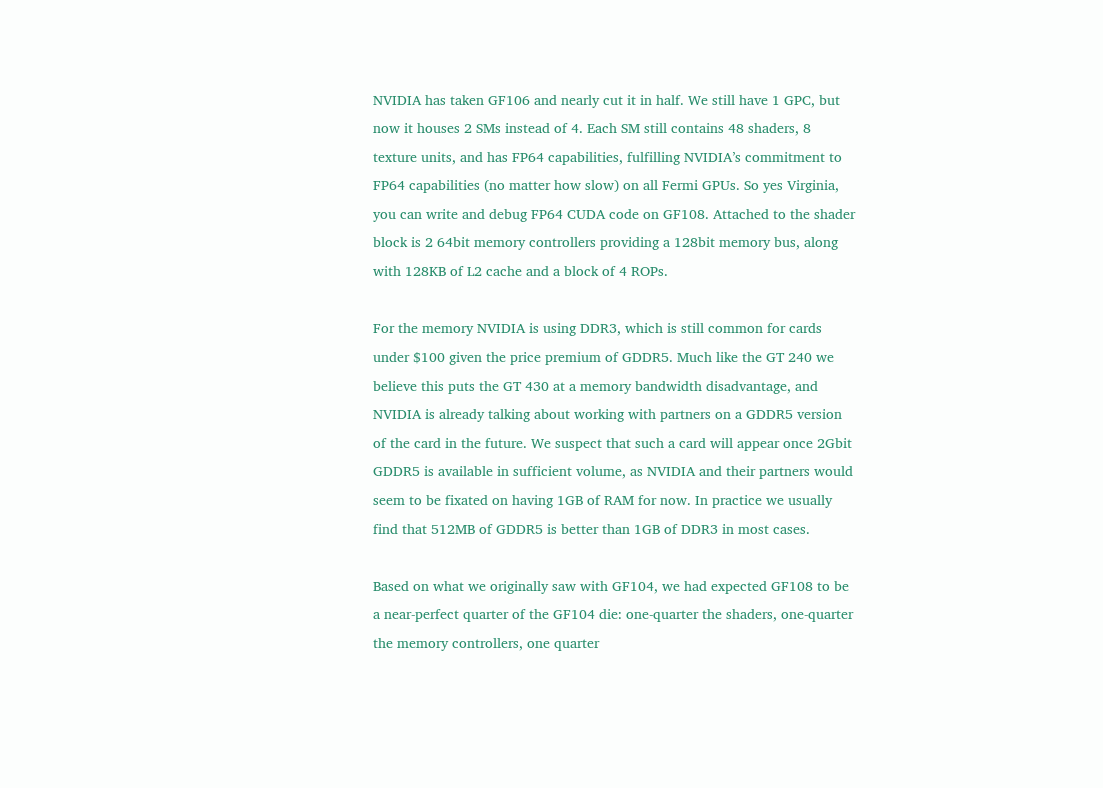NVIDIA has taken GF106 and nearly cut it in half. We still have 1 GPC, but now it houses 2 SMs instead of 4. Each SM still contains 48 shaders, 8 texture units, and has FP64 capabilities, fulfilling NVIDIA’s commitment to FP64 capabilities (no matter how slow) on all Fermi GPUs. So yes Virginia, you can write and debug FP64 CUDA code on GF108. Attached to the shader block is 2 64bit memory controllers providing a 128bit memory bus, along with 128KB of L2 cache and a block of 4 ROPs.

For the memory NVIDIA is using DDR3, which is still common for cards under $100 given the price premium of GDDR5. Much like the GT 240 we believe this puts the GT 430 at a memory bandwidth disadvantage, and NVIDIA is already talking about working with partners on a GDDR5 version of the card in the future. We suspect that such a card will appear once 2Gbit GDDR5 is available in sufficient volume, as NVIDIA and their partners would seem to be fixated on having 1GB of RAM for now. In practice we usually find that 512MB of GDDR5 is better than 1GB of DDR3 in most cases.

Based on what we originally saw with GF104, we had expected GF108 to be a near-perfect quarter of the GF104 die: one-quarter the shaders, one-quarter the memory controllers, one quarter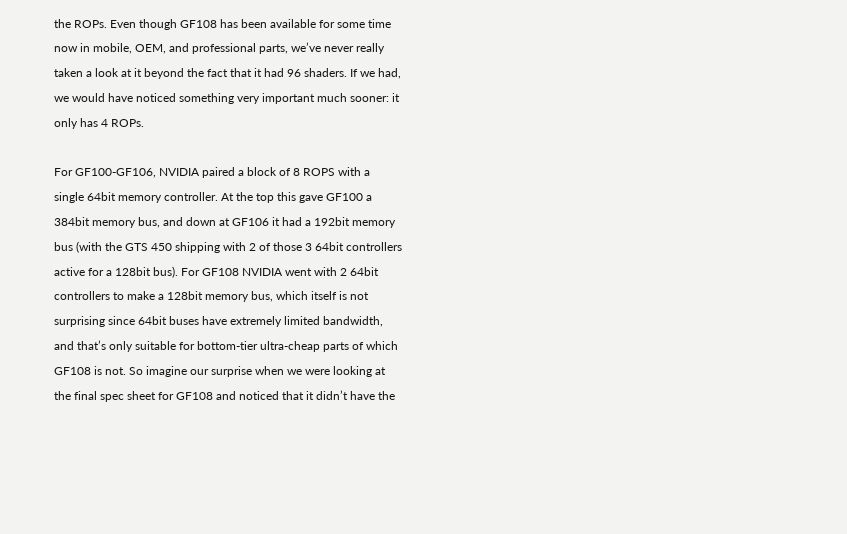the ROPs. Even though GF108 has been available for some time now in mobile, OEM, and professional parts, we’ve never really taken a look at it beyond the fact that it had 96 shaders. If we had, we would have noticed something very important much sooner: it only has 4 ROPs.

For GF100-GF106, NVIDIA paired a block of 8 ROPS with a single 64bit memory controller. At the top this gave GF100 a 384bit memory bus, and down at GF106 it had a 192bit memory bus (with the GTS 450 shipping with 2 of those 3 64bit controllers active for a 128bit bus). For GF108 NVIDIA went with 2 64bit controllers to make a 128bit memory bus, which itself is not surprising since 64bit buses have extremely limited bandwidth, and that’s only suitable for bottom-tier ultra-cheap parts of which GF108 is not. So imagine our surprise when we were looking at the final spec sheet for GF108 and noticed that it didn’t have the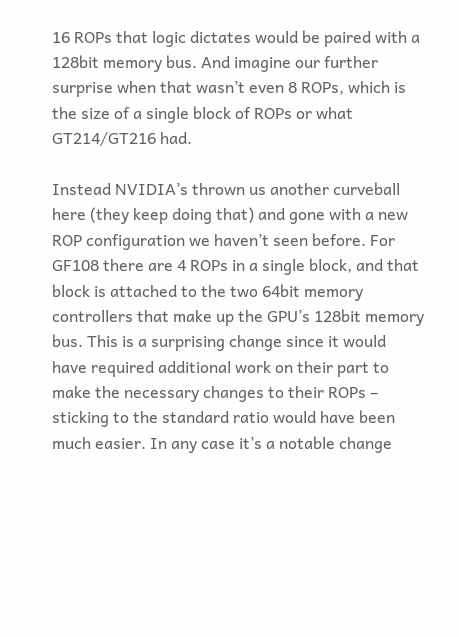16 ROPs that logic dictates would be paired with a 128bit memory bus. And imagine our further surprise when that wasn’t even 8 ROPs, which is the size of a single block of ROPs or what GT214/GT216 had.

Instead NVIDIA’s thrown us another curveball here (they keep doing that) and gone with a new ROP configuration we haven’t seen before. For GF108 there are 4 ROPs in a single block, and that block is attached to the two 64bit memory controllers that make up the GPU’s 128bit memory bus. This is a surprising change since it would have required additional work on their part to make the necessary changes to their ROPs – sticking to the standard ratio would have been much easier. In any case it’s a notable change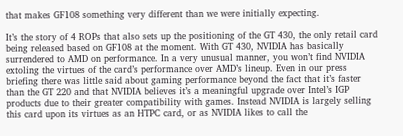that makes GF108 something very different than we were initially expecting.

It’s the story of 4 ROPs that also sets up the positioning of the GT 430, the only retail card being released based on GF108 at the moment. With GT 430, NVIDIA has basically surrendered to AMD on performance. In a very unusual manner, you won’t find NVIDIA extoling the virtues of the card’s performance over AMD’s lineup. Even in our press briefing there was little said about gaming performance beyond the fact that it’s faster than the GT 220 and that NVIDIA believes it’s a meaningful upgrade over Intel’s IGP products due to their greater compatibility with games. Instead NVIDIA is largely selling this card upon its virtues as an HTPC card, or as NVIDIA likes to call the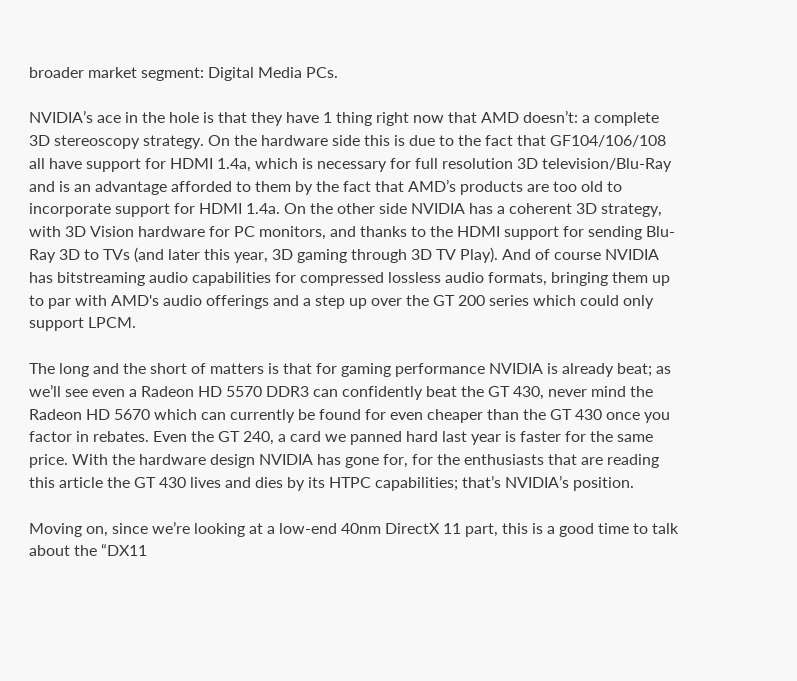broader market segment: Digital Media PCs.

NVIDIA’s ace in the hole is that they have 1 thing right now that AMD doesn’t: a complete 3D stereoscopy strategy. On the hardware side this is due to the fact that GF104/106/108 all have support for HDMI 1.4a, which is necessary for full resolution 3D television/Blu-Ray and is an advantage afforded to them by the fact that AMD’s products are too old to incorporate support for HDMI 1.4a. On the other side NVIDIA has a coherent 3D strategy, with 3D Vision hardware for PC monitors, and thanks to the HDMI support for sending Blu-Ray 3D to TVs (and later this year, 3D gaming through 3D TV Play). And of course NVIDIA has bitstreaming audio capabilities for compressed lossless audio formats, bringing them up to par with AMD's audio offerings and a step up over the GT 200 series which could only support LPCM.

The long and the short of matters is that for gaming performance NVIDIA is already beat; as we’ll see even a Radeon HD 5570 DDR3 can confidently beat the GT 430, never mind the Radeon HD 5670 which can currently be found for even cheaper than the GT 430 once you factor in rebates. Even the GT 240, a card we panned hard last year is faster for the same price. With the hardware design NVIDIA has gone for, for the enthusiasts that are reading this article the GT 430 lives and dies by its HTPC capabilities; that’s NVIDIA’s position.

Moving on, since we’re looking at a low-end 40nm DirectX 11 part, this is a good time to talk about the “DX11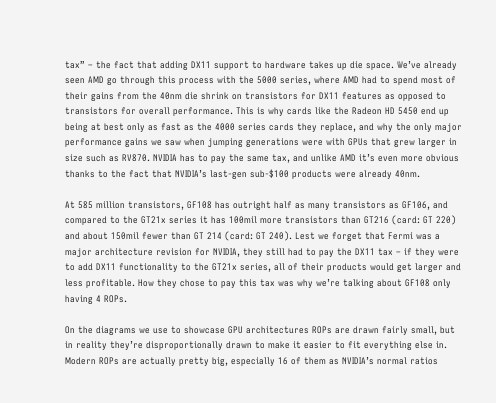tax” – the fact that adding DX11 support to hardware takes up die space. We’ve already seen AMD go through this process with the 5000 series, where AMD had to spend most of their gains from the 40nm die shrink on transistors for DX11 features as opposed to transistors for overall performance. This is why cards like the Radeon HD 5450 end up being at best only as fast as the 4000 series cards they replace, and why the only major performance gains we saw when jumping generations were with GPUs that grew larger in size such as RV870. NVIDIA has to pay the same tax, and unlike AMD it’s even more obvious thanks to the fact that NVIDIA’s last-gen sub-$100 products were already 40nm.

At 585 million transistors, GF108 has outright half as many transistors as GF106, and compared to the GT21x series it has 100mil more transistors than GT216 (card: GT 220) and about 150mil fewer than GT 214 (card: GT 240). Lest we forget that Fermi was a major architecture revision for NVIDIA, they still had to pay the DX11 tax – if they were to add DX11 functionality to the GT21x series, all of their products would get larger and less profitable. How they chose to pay this tax was why we’re talking about GF108 only having 4 ROPs.

On the diagrams we use to showcase GPU architectures ROPs are drawn fairly small, but in reality they’re disproportionally drawn to make it easier to fit everything else in. Modern ROPs are actually pretty big, especially 16 of them as NVIDIA’s normal ratios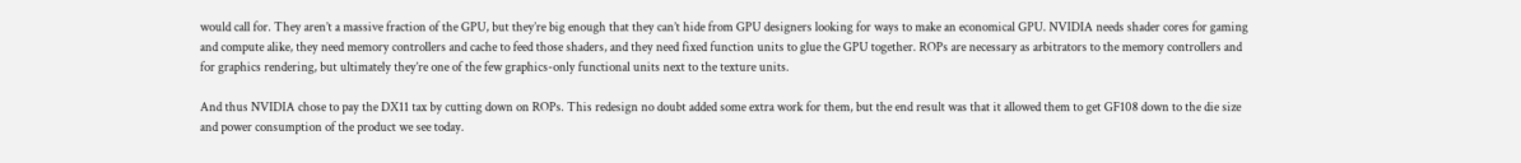would call for. They aren’t a massive fraction of the GPU, but they’re big enough that they can’t hide from GPU designers looking for ways to make an economical GPU. NVIDIA needs shader cores for gaming and compute alike, they need memory controllers and cache to feed those shaders, and they need fixed function units to glue the GPU together. ROPs are necessary as arbitrators to the memory controllers and for graphics rendering, but ultimately they’re one of the few graphics-only functional units next to the texture units.

And thus NVIDIA chose to pay the DX11 tax by cutting down on ROPs. This redesign no doubt added some extra work for them, but the end result was that it allowed them to get GF108 down to the die size and power consumption of the product we see today.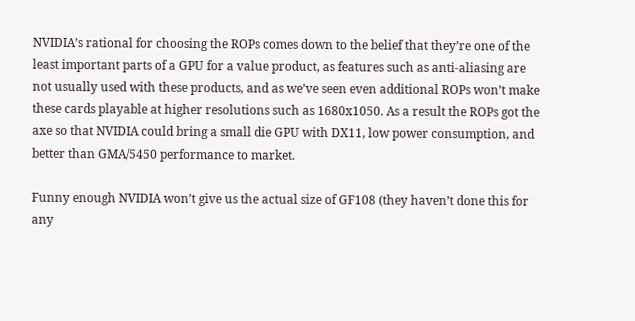NVIDIA’s rational for choosing the ROPs comes down to the belief that they’re one of the least important parts of a GPU for a value product, as features such as anti-aliasing are not usually used with these products, and as we’ve seen even additional ROPs won’t make these cards playable at higher resolutions such as 1680x1050. As a result the ROPs got the axe so that NVIDIA could bring a small die GPU with DX11, low power consumption, and better than GMA/5450 performance to market.

Funny enough NVIDIA won’t give us the actual size of GF108 (they haven’t done this for any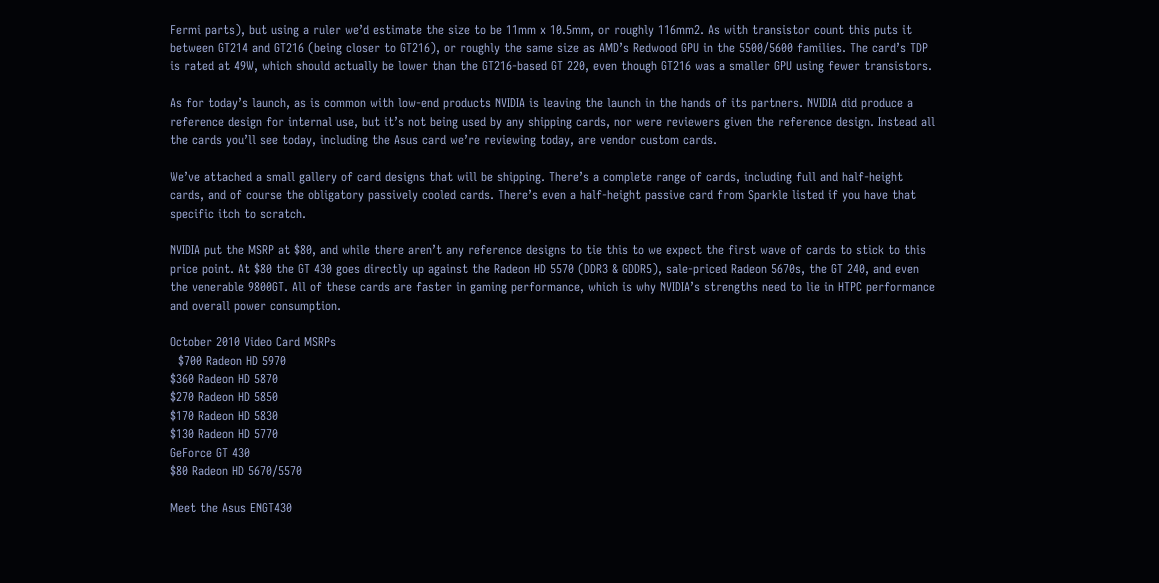Fermi parts), but using a ruler we’d estimate the size to be 11mm x 10.5mm, or roughly 116mm2. As with transistor count this puts it between GT214 and GT216 (being closer to GT216), or roughly the same size as AMD’s Redwood GPU in the 5500/5600 families. The card’s TDP is rated at 49W, which should actually be lower than the GT216-based GT 220, even though GT216 was a smaller GPU using fewer transistors.

As for today’s launch, as is common with low-end products NVIDIA is leaving the launch in the hands of its partners. NVIDIA did produce a reference design for internal use, but it’s not being used by any shipping cards, nor were reviewers given the reference design. Instead all the cards you’ll see today, including the Asus card we’re reviewing today, are vendor custom cards.

We’ve attached a small gallery of card designs that will be shipping. There’s a complete range of cards, including full and half-height cards, and of course the obligatory passively cooled cards. There’s even a half-height passive card from Sparkle listed if you have that specific itch to scratch.

NVIDIA put the MSRP at $80, and while there aren’t any reference designs to tie this to we expect the first wave of cards to stick to this price point. At $80 the GT 430 goes directly up against the Radeon HD 5570 (DDR3 & GDDR5), sale-priced Radeon 5670s, the GT 240, and even the venerable 9800GT. All of these cards are faster in gaming performance, which is why NVIDIA’s strengths need to lie in HTPC performance and overall power consumption.

October 2010 Video Card MSRPs
  $700 Radeon HD 5970
$360 Radeon HD 5870
$270 Radeon HD 5850
$170 Radeon HD 5830
$130 Radeon HD 5770
GeForce GT 430
$80 Radeon HD 5670/5570

Meet the Asus ENGT430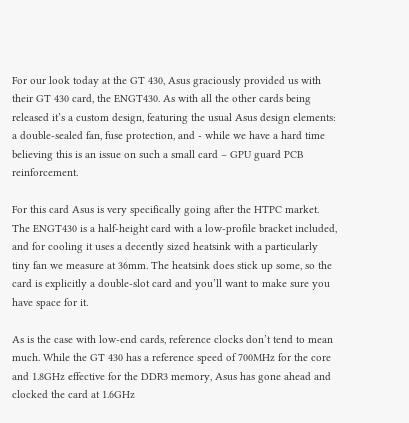For our look today at the GT 430, Asus graciously provided us with their GT 430 card, the ENGT430. As with all the other cards being released it’s a custom design, featuring the usual Asus design elements: a double-sealed fan, fuse protection, and - while we have a hard time believing this is an issue on such a small card – GPU guard PCB reinforcement.

For this card Asus is very specifically going after the HTPC market. The ENGT430 is a half-height card with a low-profile bracket included, and for cooling it uses a decently sized heatsink with a particularly tiny fan we measure at 36mm. The heatsink does stick up some, so the card is explicitly a double-slot card and you’ll want to make sure you have space for it.

As is the case with low-end cards, reference clocks don’t tend to mean much. While the GT 430 has a reference speed of 700MHz for the core and 1.8GHz effective for the DDR3 memory, Asus has gone ahead and clocked the card at 1.6GHz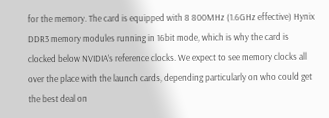for the memory. The card is equipped with 8 800MHz (1.6GHz effective) Hynix DDR3 memory modules running in 16bit mode, which is why the card is clocked below NVIDIA’s reference clocks. We expect to see memory clocks all over the place with the launch cards, depending particularly on who could get the best deal on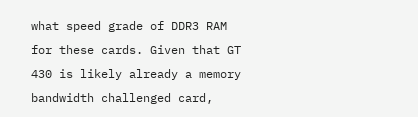what speed grade of DDR3 RAM for these cards. Given that GT 430 is likely already a memory bandwidth challenged card,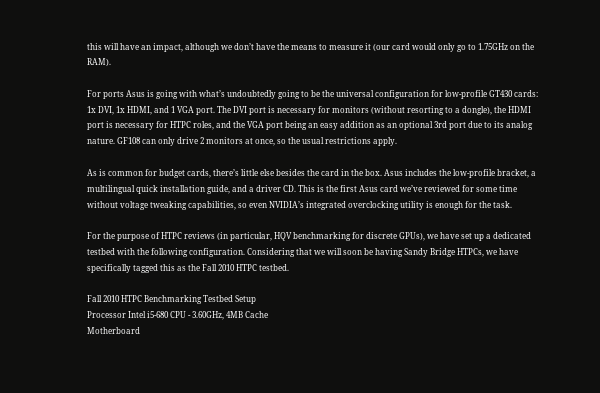this will have an impact, although we don’t have the means to measure it (our card would only go to 1.75GHz on the RAM).

For ports Asus is going with what’s undoubtedly going to be the universal configuration for low-profile GT430 cards: 1x DVI, 1x HDMI, and 1 VGA port. The DVI port is necessary for monitors (without resorting to a dongle), the HDMI port is necessary for HTPC roles, and the VGA port being an easy addition as an optional 3rd port due to its analog nature. GF108 can only drive 2 monitors at once, so the usual restrictions apply.

As is common for budget cards, there’s little else besides the card in the box. Asus includes the low-profile bracket, a multilingual quick installation guide, and a driver CD. This is the first Asus card we’ve reviewed for some time without voltage tweaking capabilities, so even NVIDIA’s integrated overclocking utility is enough for the task.

For the purpose of HTPC reviews (in particular, HQV benchmarking for discrete GPUs), we have set up a dedicated testbed with the following configuration. Considering that we will soon be having Sandy Bridge HTPCs, we have specifically tagged this as the Fall 2010 HTPC testbed.

Fall 2010 HTPC Benchmarking Testbed Setup
Processor Intel i5-680 CPU - 3.60GHz, 4MB Cache
Motherboard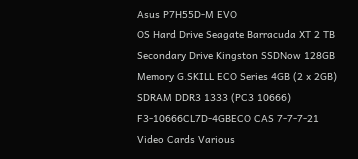Asus P7H55D-M EVO
OS Hard Drive Seagate Barracuda XT 2 TB
Secondary Drive Kingston SSDNow 128GB
Memory G.SKILL ECO Series 4GB (2 x 2GB) SDRAM DDR3 1333 (PC3 10666) F3-10666CL7D-4GBECO CAS 7-7-7-21
Video Cards Various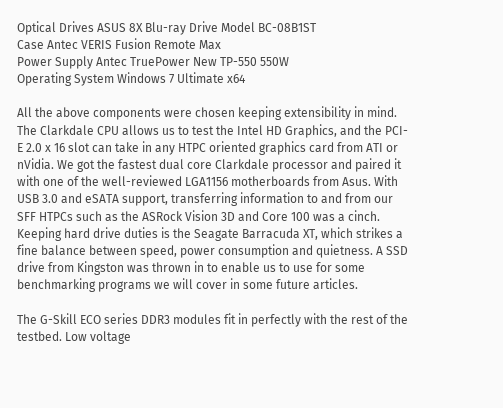Optical Drives ASUS 8X Blu-ray Drive Model BC-08B1ST
Case Antec VERIS Fusion Remote Max
Power Supply Antec TruePower New TP-550 550W
Operating System Windows 7 Ultimate x64

All the above components were chosen keeping extensibility in mind. The Clarkdale CPU allows us to test the Intel HD Graphics, and the PCI-E 2.0 x 16 slot can take in any HTPC oriented graphics card from ATI or nVidia. We got the fastest dual core Clarkdale processor and paired it with one of the well-reviewed LGA1156 motherboards from Asus. With USB 3.0 and eSATA support, transferring information to and from our SFF HTPCs such as the ASRock Vision 3D and Core 100 was a cinch. Keeping hard drive duties is the Seagate Barracuda XT, which strikes a fine balance between speed, power consumption and quietness. A SSD drive from Kingston was thrown in to enable us to use for some benchmarking programs we will cover in some future articles.

The G-Skill ECO series DDR3 modules fit in perfectly with the rest of the testbed. Low voltage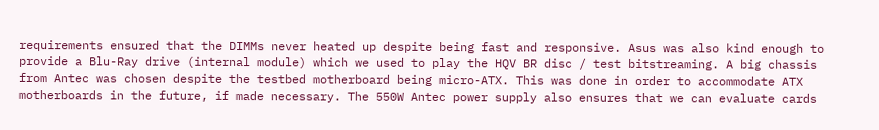requirements ensured that the DIMMs never heated up despite being fast and responsive. Asus was also kind enough to provide a Blu-Ray drive (internal module) which we used to play the HQV BR disc / test bitstreaming. A big chassis from Antec was chosen despite the testbed motherboard being micro-ATX. This was done in order to accommodate ATX motherboards in the future, if made necessary. The 550W Antec power supply also ensures that we can evaluate cards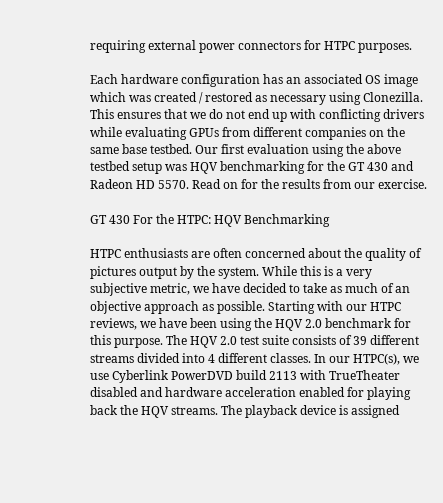requiring external power connectors for HTPC purposes.

Each hardware configuration has an associated OS image which was created / restored as necessary using Clonezilla. This ensures that we do not end up with conflicting drivers while evaluating GPUs from different companies on the same base testbed. Our first evaluation using the above testbed setup was HQV benchmarking for the GT 430 and Radeon HD 5570. Read on for the results from our exercise.

GT 430 For the HTPC: HQV Benchmarking

HTPC enthusiasts are often concerned about the quality of pictures output by the system. While this is a very subjective metric, we have decided to take as much of an objective approach as possible. Starting with our HTPC reviews, we have been using the HQV 2.0 benchmark for this purpose. The HQV 2.0 test suite consists of 39 different streams divided into 4 different classes. In our HTPC(s), we use Cyberlink PowerDVD build 2113 with TrueTheater disabled and hardware acceleration enabled for playing back the HQV streams. The playback device is assigned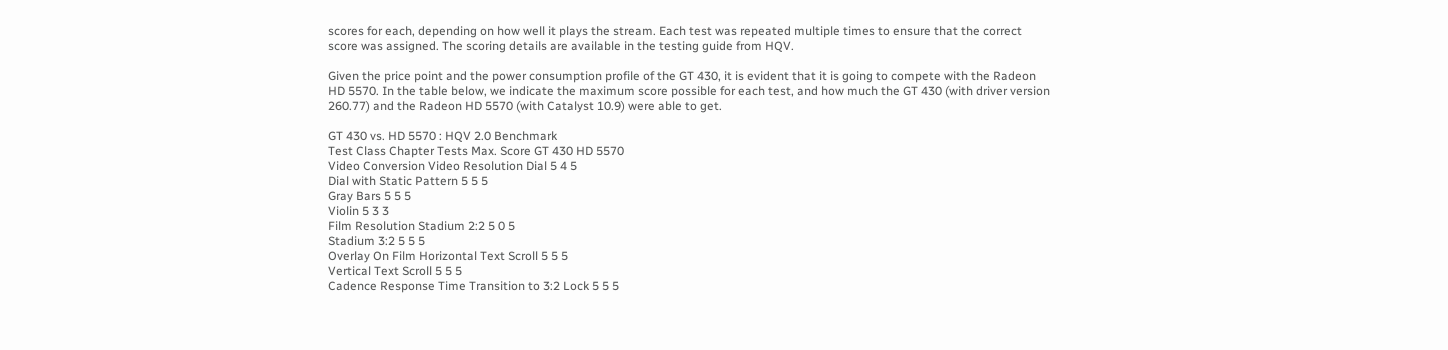scores for each, depending on how well it plays the stream. Each test was repeated multiple times to ensure that the correct score was assigned. The scoring details are available in the testing guide from HQV.

Given the price point and the power consumption profile of the GT 430, it is evident that it is going to compete with the Radeon HD 5570. In the table below, we indicate the maximum score possible for each test, and how much the GT 430 (with driver version 260.77) and the Radeon HD 5570 (with Catalyst 10.9) were able to get.

GT 430 vs. HD 5570 : HQV 2.0 Benchmark
Test Class Chapter Tests Max. Score GT 430 HD 5570
Video Conversion Video Resolution Dial 5 4 5
Dial with Static Pattern 5 5 5
Gray Bars 5 5 5
Violin 5 3 3
Film Resolution Stadium 2:2 5 0 5
Stadium 3:2 5 5 5
Overlay On Film Horizontal Text Scroll 5 5 5
Vertical Text Scroll 5 5 5
Cadence Response Time Transition to 3:2 Lock 5 5 5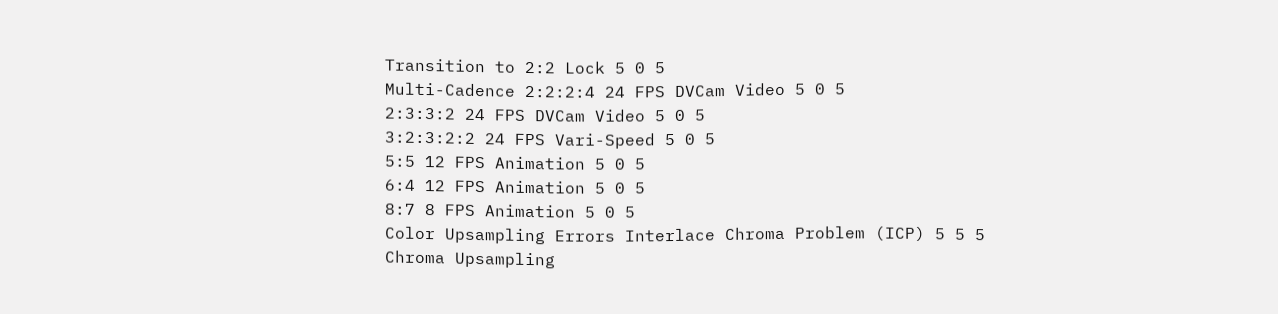Transition to 2:2 Lock 5 0 5
Multi-Cadence 2:2:2:4 24 FPS DVCam Video 5 0 5
2:3:3:2 24 FPS DVCam Video 5 0 5
3:2:3:2:2 24 FPS Vari-Speed 5 0 5
5:5 12 FPS Animation 5 0 5
6:4 12 FPS Animation 5 0 5
8:7 8 FPS Animation 5 0 5
Color Upsampling Errors Interlace Chroma Problem (ICP) 5 5 5
Chroma Upsampling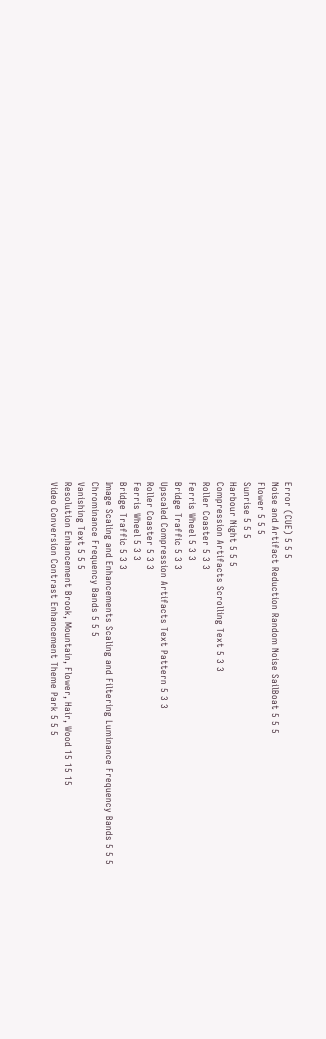Error (CUE) 5 5 5
Noise and Artifact Reduction Random Noise SailBoat 5 5 5
Flower 5 5 5
Sunrise 5 5 5
Harbour Night 5 5 5
Compression Artifacts Scrolling Text 5 3 3
Roller Coaster 5 3 3
Ferris Wheel 5 3 3
Bridge Traffic 5 3 3
Upscaled Compression Artifacts Text Pattern 5 3 3
Roller Coaster 5 3 3
Ferris Wheel 5 3 3
Bridge Traffic 5 3 3
Image Scaling and Enhancements Scaling and Filtering Luminance Frequency Bands 5 5 5
Chrominance Frequency Bands 5 5 5
Vanishing Text 5 5 5
Resolution Enhancement Brook, Mountain, Flower, Hair, Wood 15 15 15
Video Conversion Contrast Enhancement Theme Park 5 5 5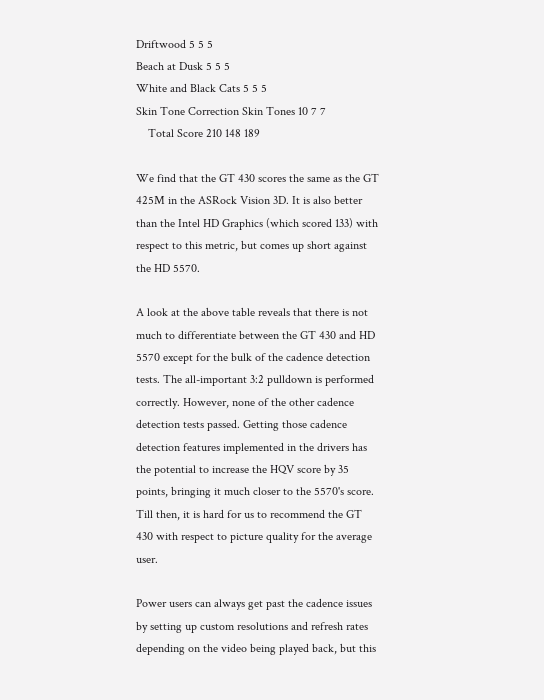Driftwood 5 5 5
Beach at Dusk 5 5 5
White and Black Cats 5 5 5
Skin Tone Correction Skin Tones 10 7 7
    Total Score 210 148 189

We find that the GT 430 scores the same as the GT 425M in the ASRock Vision 3D. It is also better than the Intel HD Graphics (which scored 133) with respect to this metric, but comes up short against the HD 5570.

A look at the above table reveals that there is not much to differentiate between the GT 430 and HD 5570 except for the bulk of the cadence detection tests. The all-important 3:2 pulldown is performed correctly. However, none of the other cadence detection tests passed. Getting those cadence detection features implemented in the drivers has the potential to increase the HQV score by 35 points, bringing it much closer to the 5570's score. Till then, it is hard for us to recommend the GT 430 with respect to picture quality for the average user.

Power users can always get past the cadence issues by setting up custom resolutions and refresh rates depending on the video being played back, but this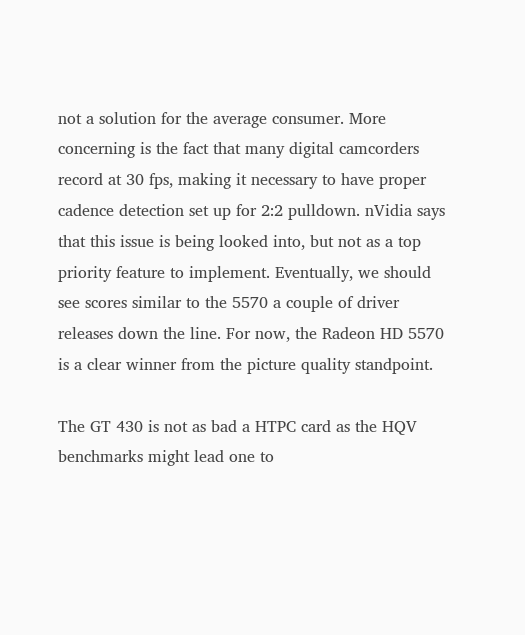not a solution for the average consumer. More concerning is the fact that many digital camcorders record at 30 fps, making it necessary to have proper cadence detection set up for 2:2 pulldown. nVidia says that this issue is being looked into, but not as a top priority feature to implement. Eventually, we should see scores similar to the 5570 a couple of driver releases down the line. For now, the Radeon HD 5570 is a clear winner from the picture quality standpoint.

The GT 430 is not as bad a HTPC card as the HQV benchmarks might lead one to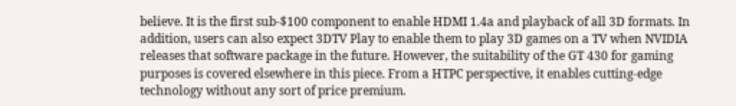believe. It is the first sub-$100 component to enable HDMI 1.4a and playback of all 3D formats. In addition, users can also expect 3DTV Play to enable them to play 3D games on a TV when NVIDIA releases that software package in the future. However, the suitability of the GT 430 for gaming purposes is covered elsewhere in this piece. From a HTPC perspective, it enables cutting-edge technology without any sort of price premium.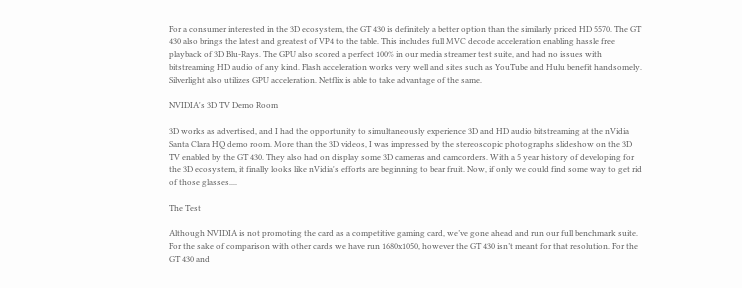For a consumer interested in the 3D ecosystem, the GT 430 is definitely a better option than the similarly priced HD 5570. The GT 430 also brings the latest and greatest of VP4 to the table. This includes full MVC decode acceleration enabling hassle free playback of 3D Blu-Rays. The GPU also scored a perfect 100% in our media streamer test suite, and had no issues with bitstreaming HD audio of any kind. Flash acceleration works very well and sites such as YouTube and Hulu benefit handsomely. Silverlight also utilizes GPU acceleration. Netflix is able to take advantage of the same.

NVIDIA's 3D TV Demo Room

3D works as advertised, and I had the opportunity to simultaneously experience 3D and HD audio bitstreaming at the nVidia Santa Clara HQ demo room. More than the 3D videos, I was impressed by the stereoscopic photographs slideshow on the 3D TV enabled by the GT 430. They also had on display some 3D cameras and camcorders. With a 5 year history of developing for the 3D ecosystem, it finally looks like nVidia's efforts are beginning to bear fruit. Now, if only we could find some way to get rid of those glasses....

The Test

Although NVIDIA is not promoting the card as a competitive gaming card, we’ve gone ahead and run our full benchmark suite. For the sake of comparison with other cards we have run 1680x1050, however the GT 430 isn’t meant for that resolution. For the GT 430 and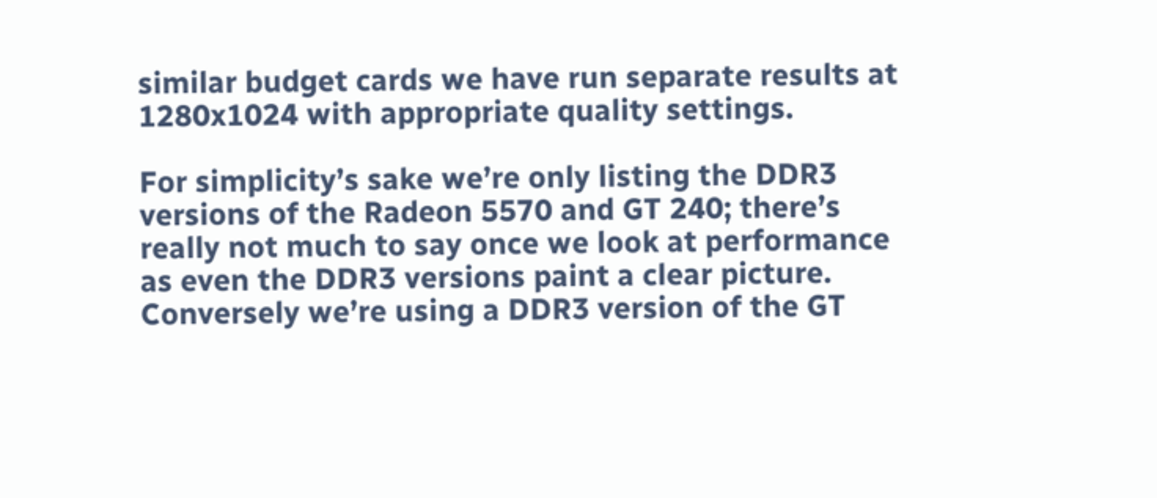similar budget cards we have run separate results at 1280x1024 with appropriate quality settings.

For simplicity’s sake we’re only listing the DDR3 versions of the Radeon 5570 and GT 240; there’s really not much to say once we look at performance as even the DDR3 versions paint a clear picture. Conversely we’re using a DDR3 version of the GT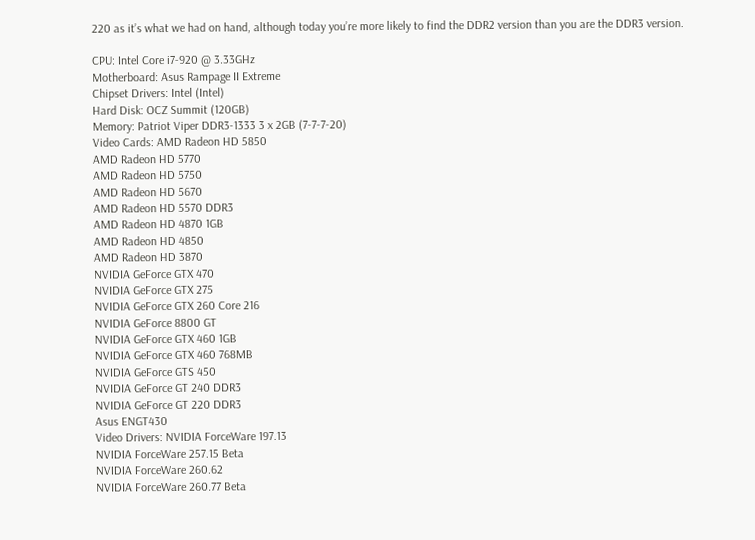220 as it’s what we had on hand, although today you’re more likely to find the DDR2 version than you are the DDR3 version.

CPU: Intel Core i7-920 @ 3.33GHz
Motherboard: Asus Rampage II Extreme
Chipset Drivers: Intel (Intel)
Hard Disk: OCZ Summit (120GB)
Memory: Patriot Viper DDR3-1333 3 x 2GB (7-7-7-20)
Video Cards: AMD Radeon HD 5850
AMD Radeon HD 5770
AMD Radeon HD 5750
AMD Radeon HD 5670
AMD Radeon HD 5570 DDR3
AMD Radeon HD 4870 1GB
AMD Radeon HD 4850
AMD Radeon HD 3870
NVIDIA GeForce GTX 470
NVIDIA GeForce GTX 275
NVIDIA GeForce GTX 260 Core 216
NVIDIA GeForce 8800 GT
NVIDIA GeForce GTX 460 1GB
NVIDIA GeForce GTX 460 768MB
NVIDIA GeForce GTS 450
NVIDIA GeForce GT 240 DDR3
NVIDIA GeForce GT 220 DDR3
Asus ENGT430
Video Drivers: NVIDIA ForceWare 197.13
NVIDIA ForceWare 257.15 Beta
NVIDIA ForceWare 260.62
NVIDIA ForceWare 260.77 Beta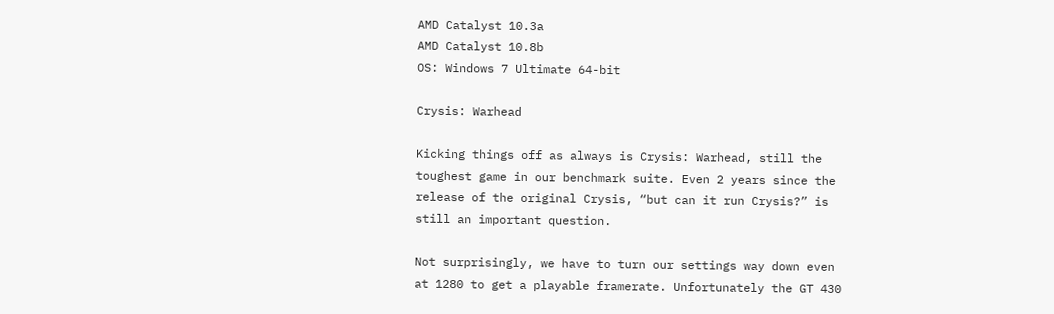AMD Catalyst 10.3a
AMD Catalyst 10.8b
OS: Windows 7 Ultimate 64-bit

Crysis: Warhead

Kicking things off as always is Crysis: Warhead, still the toughest game in our benchmark suite. Even 2 years since the release of the original Crysis, “but can it run Crysis?” is still an important question.

Not surprisingly, we have to turn our settings way down even at 1280 to get a playable framerate. Unfortunately the GT 430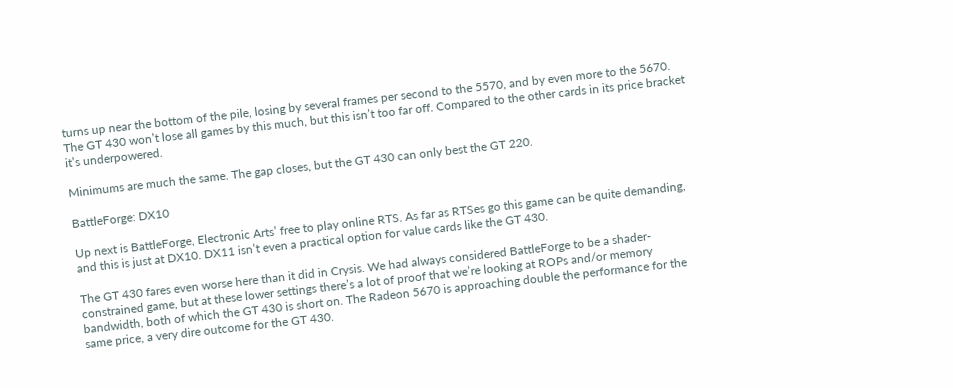turns up near the bottom of the pile, losing by several frames per second to the 5570, and by even more to the 5670. The GT 430 won’t lose all games by this much, but this isn’t too far off. Compared to the other cards in its price bracket it’s underpowered.

Minimums are much the same. The gap closes, but the GT 430 can only best the GT 220.

BattleForge: DX10

Up next is BattleForge, Electronic Arts’ free to play online RTS. As far as RTSes go this game can be quite demanding, and this is just at DX10. DX11 isn’t even a practical option for value cards like the GT 430.

The GT 430 fares even worse here than it did in Crysis. We had always considered BattleForge to be a shader-constrained game, but at these lower settings there’s a lot of proof that we’re looking at ROPs and/or memory bandwidth, both of which the GT 430 is short on. The Radeon 5670 is approaching double the performance for the same price, a very dire outcome for the GT 430.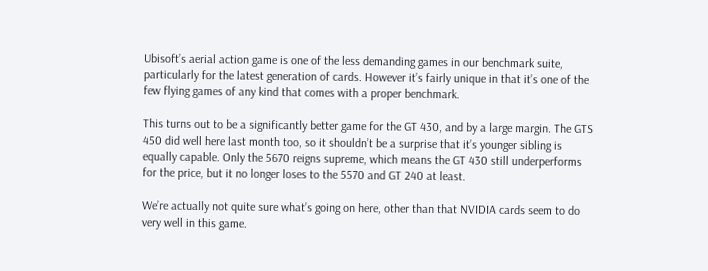Ubisoft’s aerial action game is one of the less demanding games in our benchmark suite, particularly for the latest generation of cards. However it’s fairly unique in that it’s one of the few flying games of any kind that comes with a proper benchmark.

This turns out to be a significantly better game for the GT 430, and by a large margin. The GTS 450 did well here last month too, so it shouldn’t be a surprise that it’s younger sibling is equally capable. Only the 5670 reigns supreme, which means the GT 430 still underperforms for the price, but it no longer loses to the 5570 and GT 240 at least.

We’re actually not quite sure what’s going on here, other than that NVIDIA cards seem to do very well in this game.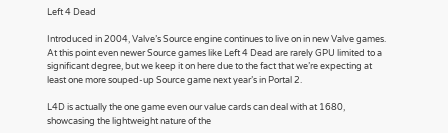Left 4 Dead

Introduced in 2004, Valve’s Source engine continues to live on in new Valve games. At this point even newer Source games like Left 4 Dead are rarely GPU limited to a significant degree, but we keep it on here due to the fact that we’re expecting at least one more souped-up Source game next year’s in Portal 2.

L4D is actually the one game even our value cards can deal with at 1680, showcasing the lightweight nature of the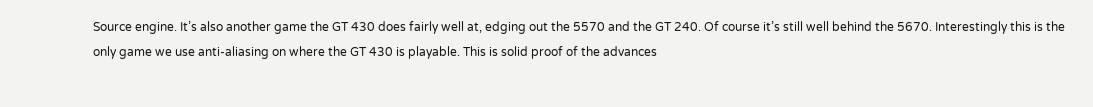Source engine. It’s also another game the GT 430 does fairly well at, edging out the 5570 and the GT 240. Of course it’s still well behind the 5670. Interestingly this is the only game we use anti-aliasing on where the GT 430 is playable. This is solid proof of the advances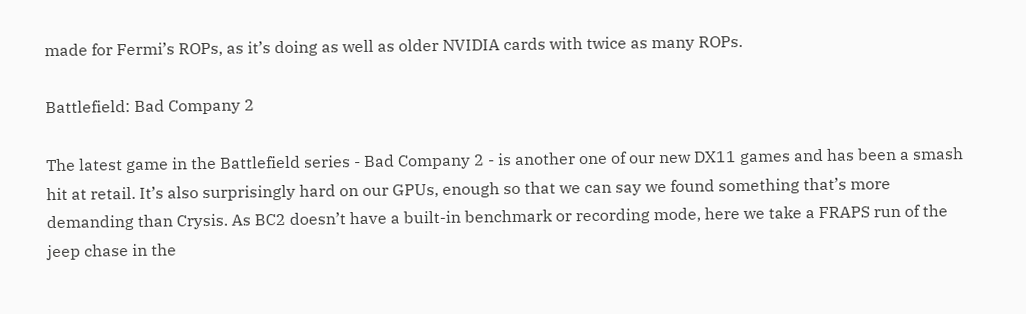made for Fermi’s ROPs, as it’s doing as well as older NVIDIA cards with twice as many ROPs.

Battlefield: Bad Company 2

The latest game in the Battlefield series - Bad Company 2 - is another one of our new DX11 games and has been a smash hit at retail. It’s also surprisingly hard on our GPUs, enough so that we can say we found something that’s more demanding than Crysis. As BC2 doesn’t have a built-in benchmark or recording mode, here we take a FRAPS run of the jeep chase in the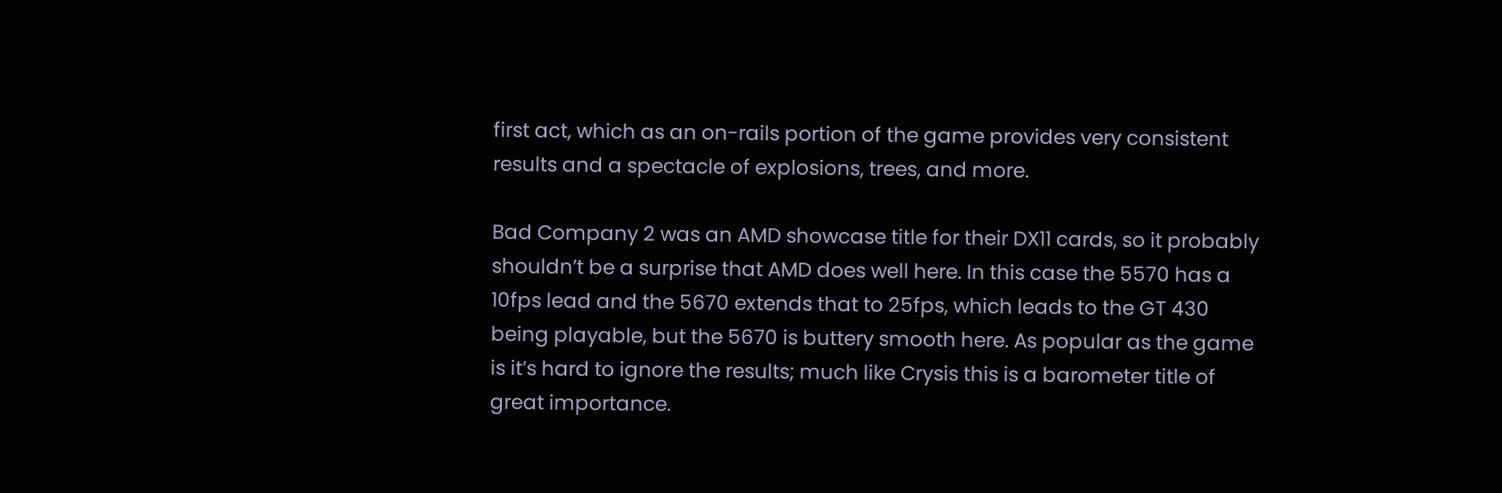first act, which as an on-rails portion of the game provides very consistent results and a spectacle of explosions, trees, and more.

Bad Company 2 was an AMD showcase title for their DX11 cards, so it probably shouldn’t be a surprise that AMD does well here. In this case the 5570 has a 10fps lead and the 5670 extends that to 25fps, which leads to the GT 430 being playable, but the 5670 is buttery smooth here. As popular as the game is it’s hard to ignore the results; much like Crysis this is a barometer title of great importance.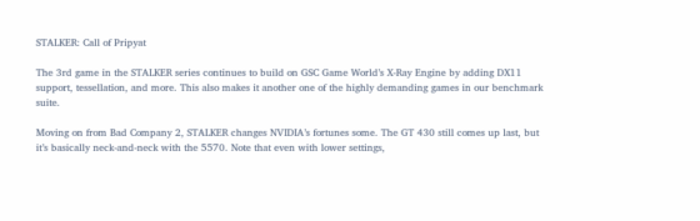STALKER: Call of Pripyat

The 3rd game in the STALKER series continues to build on GSC Game World’s X-Ray Engine by adding DX11 support, tessellation, and more. This also makes it another one of the highly demanding games in our benchmark suite.

Moving on from Bad Company 2, STALKER changes NVIDIA’s fortunes some. The GT 430 still comes up last, but it’s basically neck-and-neck with the 5570. Note that even with lower settings,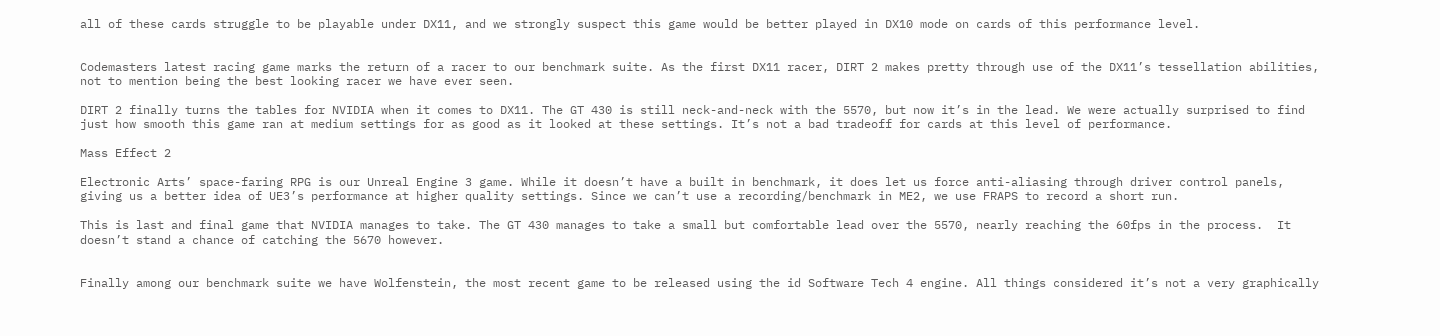all of these cards struggle to be playable under DX11, and we strongly suspect this game would be better played in DX10 mode on cards of this performance level.


Codemasters latest racing game marks the return of a racer to our benchmark suite. As the first DX11 racer, DIRT 2 makes pretty through use of the DX11’s tessellation abilities, not to mention being the best looking racer we have ever seen.

DIRT 2 finally turns the tables for NVIDIA when it comes to DX11. The GT 430 is still neck-and-neck with the 5570, but now it’s in the lead. We were actually surprised to find just how smooth this game ran at medium settings for as good as it looked at these settings. It’s not a bad tradeoff for cards at this level of performance.

Mass Effect 2

Electronic Arts’ space-faring RPG is our Unreal Engine 3 game. While it doesn’t have a built in benchmark, it does let us force anti-aliasing through driver control panels, giving us a better idea of UE3’s performance at higher quality settings. Since we can’t use a recording/benchmark in ME2, we use FRAPS to record a short run.

This is last and final game that NVIDIA manages to take. The GT 430 manages to take a small but comfortable lead over the 5570, nearly reaching the 60fps in the process.  It doesn’t stand a chance of catching the 5670 however.


Finally among our benchmark suite we have Wolfenstein, the most recent game to be released using the id Software Tech 4 engine. All things considered it’s not a very graphically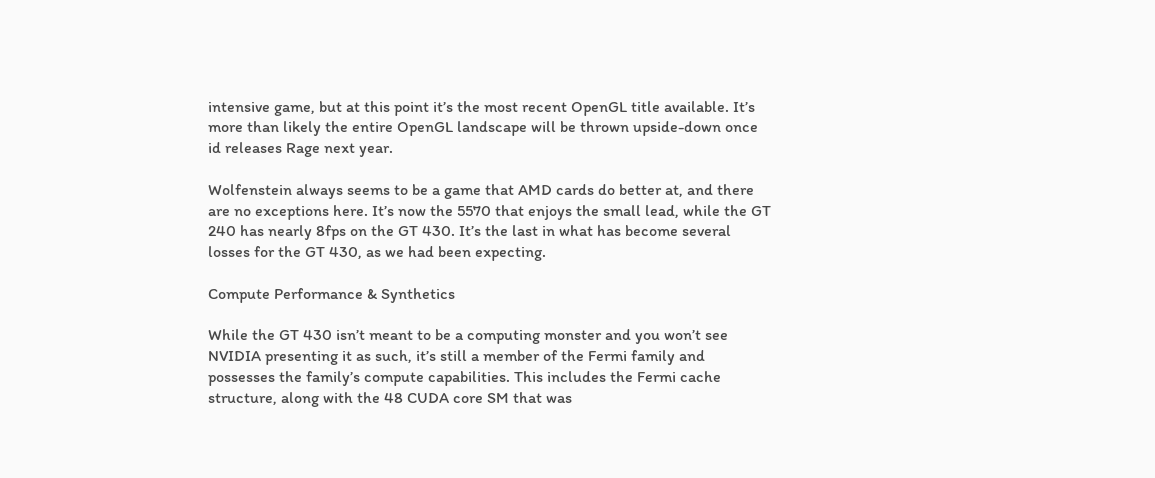intensive game, but at this point it’s the most recent OpenGL title available. It’s more than likely the entire OpenGL landscape will be thrown upside-down once id releases Rage next year.

Wolfenstein always seems to be a game that AMD cards do better at, and there are no exceptions here. It’s now the 5570 that enjoys the small lead, while the GT 240 has nearly 8fps on the GT 430. It’s the last in what has become several losses for the GT 430, as we had been expecting.

Compute Performance & Synthetics

While the GT 430 isn’t meant to be a computing monster and you won’t see NVIDIA presenting it as such, it’s still a member of the Fermi family and possesses the family’s compute capabilities. This includes the Fermi cache structure, along with the 48 CUDA core SM that was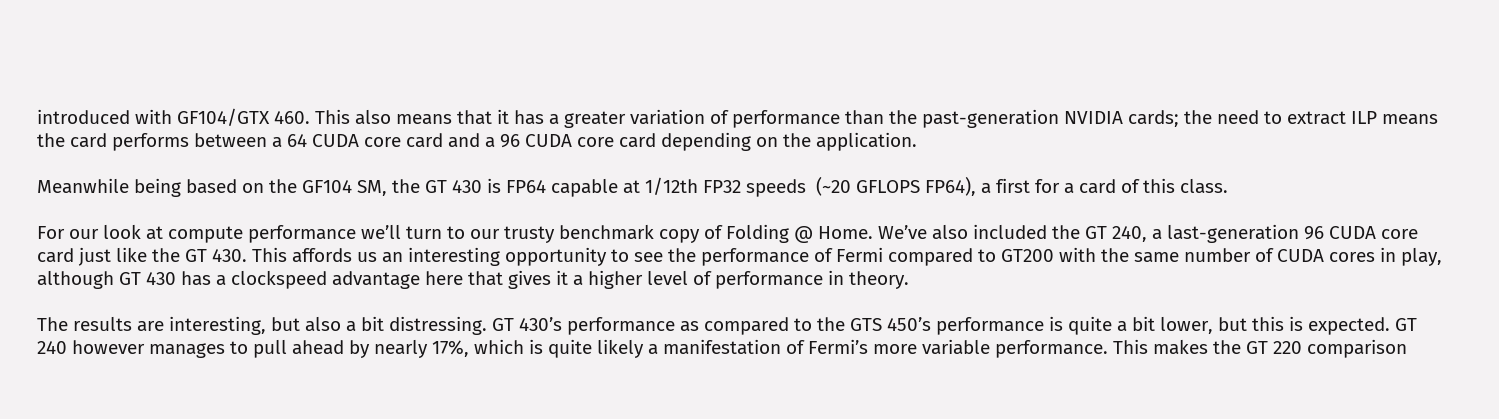introduced with GF104/GTX 460. This also means that it has a greater variation of performance than the past-generation NVIDIA cards; the need to extract ILP means the card performs between a 64 CUDA core card and a 96 CUDA core card depending on the application.

Meanwhile being based on the GF104 SM, the GT 430 is FP64 capable at 1/12th FP32 speeds  (~20 GFLOPS FP64), a first for a card of this class.

For our look at compute performance we’ll turn to our trusty benchmark copy of Folding @ Home. We’ve also included the GT 240, a last-generation 96 CUDA core card just like the GT 430. This affords us an interesting opportunity to see the performance of Fermi compared to GT200 with the same number of CUDA cores in play, although GT 430 has a clockspeed advantage here that gives it a higher level of performance in theory.

The results are interesting, but also a bit distressing. GT 430’s performance as compared to the GTS 450’s performance is quite a bit lower, but this is expected. GT 240 however manages to pull ahead by nearly 17%, which is quite likely a manifestation of Fermi’s more variable performance. This makes the GT 220 comparison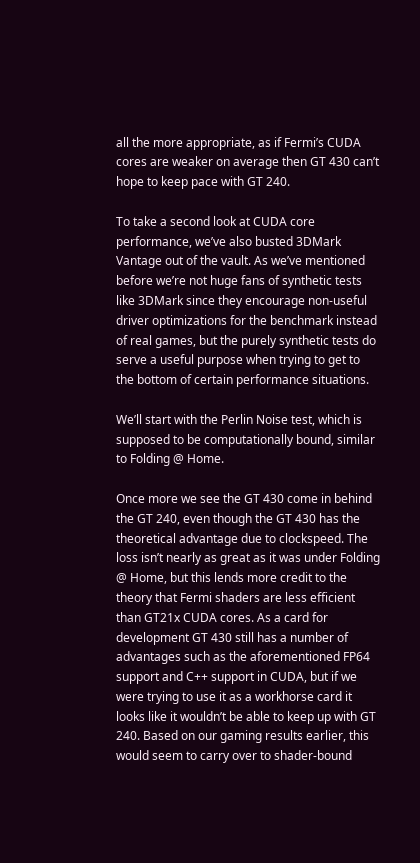all the more appropriate, as if Fermi’s CUDA cores are weaker on average then GT 430 can’t hope to keep pace with GT 240.

To take a second look at CUDA core performance, we’ve also busted 3DMark Vantage out of the vault. As we’ve mentioned before we’re not huge fans of synthetic tests like 3DMark since they encourage non-useful driver optimizations for the benchmark instead of real games, but the purely synthetic tests do serve a useful purpose when trying to get to the bottom of certain performance situations.

We’ll start with the Perlin Noise test, which is supposed to be computationally bound, similar to Folding @ Home.

Once more we see the GT 430 come in behind the GT 240, even though the GT 430 has the theoretical advantage due to clockspeed. The loss isn’t nearly as great as it was under Folding @ Home, but this lends more credit to the theory that Fermi shaders are less efficient than GT21x CUDA cores. As a card for development GT 430 still has a number of advantages such as the aforementioned FP64 support and C++ support in CUDA, but if we were trying to use it as a workhorse card it looks like it wouldn’t be able to keep up with GT 240. Based on our gaming results earlier, this would seem to carry over to shader-bound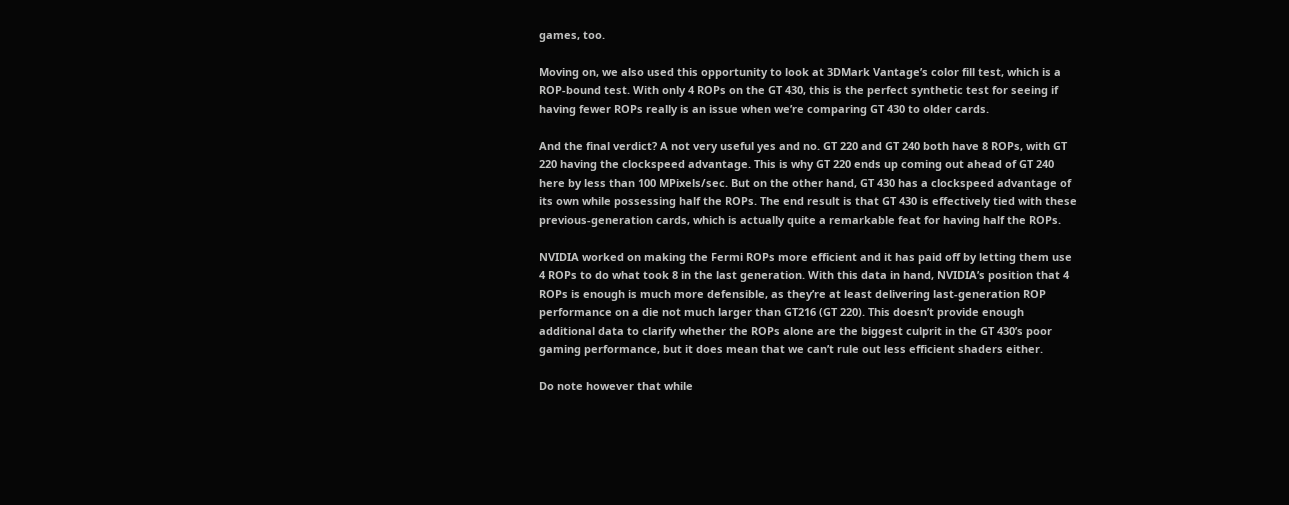games, too.

Moving on, we also used this opportunity to look at 3DMark Vantage’s color fill test, which is a ROP-bound test. With only 4 ROPs on the GT 430, this is the perfect synthetic test for seeing if having fewer ROPs really is an issue when we’re comparing GT 430 to older cards.

And the final verdict? A not very useful yes and no. GT 220 and GT 240 both have 8 ROPs, with GT 220 having the clockspeed advantage. This is why GT 220 ends up coming out ahead of GT 240 here by less than 100 MPixels/sec. But on the other hand, GT 430 has a clockspeed advantage of its own while possessing half the ROPs. The end result is that GT 430 is effectively tied with these previous-generation cards, which is actually quite a remarkable feat for having half the ROPs.

NVIDIA worked on making the Fermi ROPs more efficient and it has paid off by letting them use 4 ROPs to do what took 8 in the last generation. With this data in hand, NVIDIA’s position that 4 ROPs is enough is much more defensible, as they’re at least delivering last-generation ROP performance on a die not much larger than GT216 (GT 220). This doesn’t provide enough additional data to clarify whether the ROPs alone are the biggest culprit in the GT 430’s poor gaming performance, but it does mean that we can’t rule out less efficient shaders either.

Do note however that while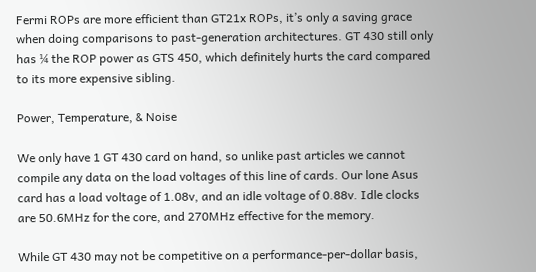Fermi ROPs are more efficient than GT21x ROPs, it’s only a saving grace when doing comparisons to past-generation architectures. GT 430 still only has ¼ the ROP power as GTS 450, which definitely hurts the card compared to its more expensive sibling.

Power, Temperature, & Noise

We only have 1 GT 430 card on hand, so unlike past articles we cannot compile any data on the load voltages of this line of cards. Our lone Asus card has a load voltage of 1.08v, and an idle voltage of 0.88v. Idle clocks are 50.6MHz for the core, and 270MHz effective for the memory.

While GT 430 may not be competitive on a performance-per-dollar basis,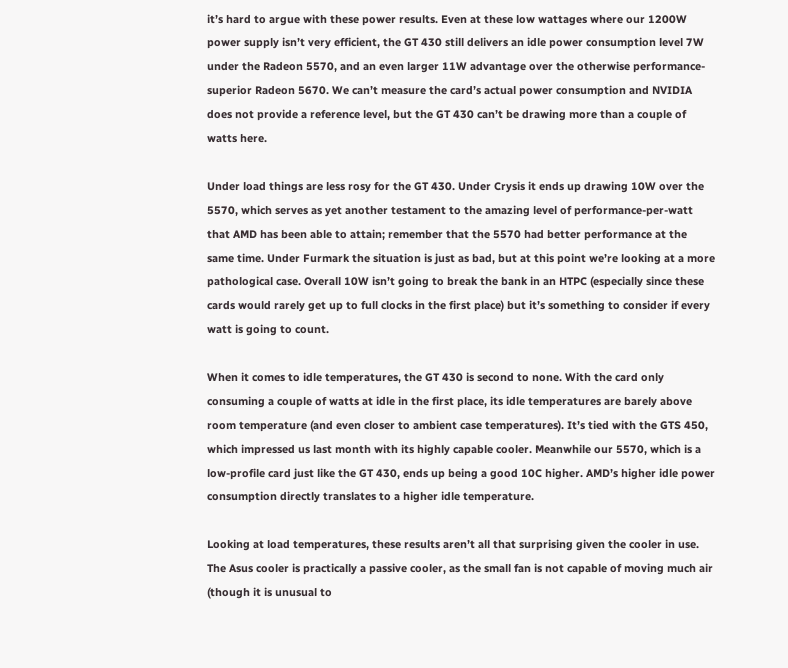it’s hard to argue with these power results. Even at these low wattages where our 1200W power supply isn’t very efficient, the GT 430 still delivers an idle power consumption level 7W under the Radeon 5570, and an even larger 11W advantage over the otherwise performance-superior Radeon 5670. We can’t measure the card’s actual power consumption and NVIDIA does not provide a reference level, but the GT 430 can’t be drawing more than a couple of watts here.

Under load things are less rosy for the GT 430. Under Crysis it ends up drawing 10W over the 5570, which serves as yet another testament to the amazing level of performance-per-watt that AMD has been able to attain; remember that the 5570 had better performance at the same time. Under Furmark the situation is just as bad, but at this point we’re looking at a more pathological case. Overall 10W isn’t going to break the bank in an HTPC (especially since these cards would rarely get up to full clocks in the first place) but it’s something to consider if every watt is going to count.

When it comes to idle temperatures, the GT 430 is second to none. With the card only consuming a couple of watts at idle in the first place, its idle temperatures are barely above room temperature (and even closer to ambient case temperatures). It’s tied with the GTS 450, which impressed us last month with its highly capable cooler. Meanwhile our 5570, which is a low-profile card just like the GT 430, ends up being a good 10C higher. AMD’s higher idle power consumption directly translates to a higher idle temperature.

Looking at load temperatures, these results aren’t all that surprising given the cooler in use. The Asus cooler is practically a passive cooler, as the small fan is not capable of moving much air (though it is unusual to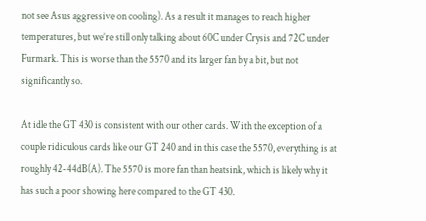not see Asus aggressive on cooling). As a result it manages to reach higher temperatures, but we’re still only talking about 60C under Crysis and 72C under Furmark. This is worse than the 5570 and its larger fan by a bit, but not significantly so.

At idle the GT 430 is consistent with our other cards. With the exception of a couple ridiculous cards like our GT 240 and in this case the 5570, everything is at roughly 42-44dB(A). The 5570 is more fan than heatsink, which is likely why it has such a poor showing here compared to the GT 430.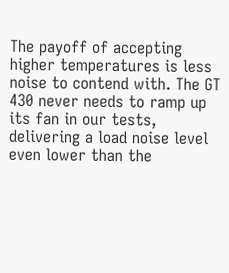The payoff of accepting higher temperatures is less noise to contend with. The GT 430 never needs to ramp up its fan in our tests, delivering a load noise level even lower than the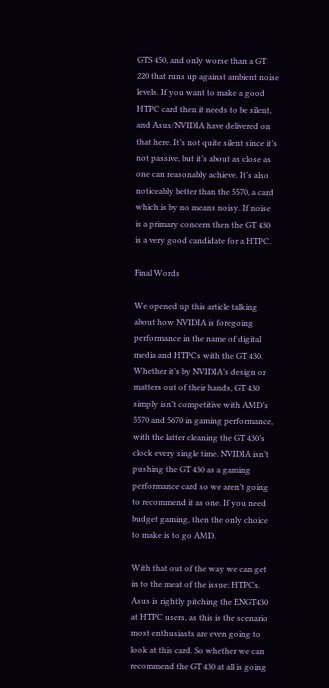GTS 450, and only worse than a GT 220 that runs up against ambient noise levels. If you want to make a good HTPC card then it needs to be silent, and Asus/NVIDIA have delivered on that here. It’s not quite silent since it’s not passive, but it’s about as close as one can reasonably achieve. It’s also noticeably better than the 5570, a card which is by no means noisy. If noise is a primary concern then the GT 430 is a very good candidate for a HTPC.

Final Words

We opened up this article talking about how NVIDIA is foregoing performance in the name of digital media and HTPCs with the GT 430. Whether it’s by NVIDIA’s design or matters out of their hands, GT 430 simply isn’t competitive with AMD’s 5570 and 5670 in gaming performance, with the latter cleaning the GT 430’s clock every single time. NVIDIA isn’t pushing the GT 430 as a gaming performance card so we aren’t going to recommend it as one. If you need budget gaming, then the only choice to make is to go AMD.

With that out of the way we can get in to the meat of the issue: HTPCs. Asus is rightly pitching the ENGT430 at HTPC users, as this is the scenario most enthusiasts are even going to look at this card. So whether we can recommend the GT 430 at all is going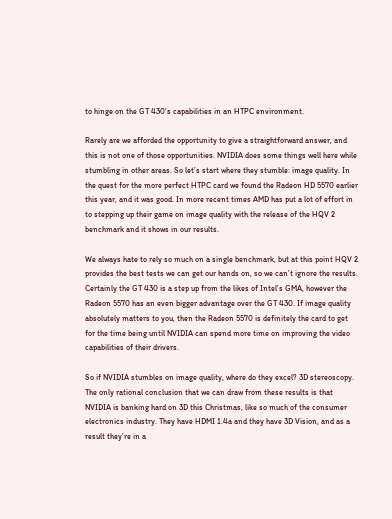to hinge on the GT 430’s capabilities in an HTPC environment.

Rarely are we afforded the opportunity to give a straightforward answer, and this is not one of those opportunities. NVIDIA does some things well here while stumbling in other areas. So let’s start where they stumble: image quality. In the quest for the more perfect HTPC card we found the Radeon HD 5570 earlier this year, and it was good. In more recent times AMD has put a lot of effort in to stepping up their game on image quality with the release of the HQV 2 benchmark and it shows in our results.

We always hate to rely so much on a single benchmark, but at this point HQV 2 provides the best tests we can get our hands on, so we can’t ignore the results. Certainly the GT 430 is a step up from the likes of Intel’s GMA, however the Radeon 5570 has an even bigger advantage over the GT 430. If image quality absolutely matters to you, then the Radeon 5570 is definitely the card to get for the time being until NVIDIA can spend more time on improving the video capabilities of their drivers.

So if NVIDIA stumbles on image quality, where do they excel? 3D stereoscopy. The only rational conclusion that we can draw from these results is that NVIDIA is banking hard on 3D this Christmas, like so much of the consumer electronics industry. They have HDMI 1.4a and they have 3D Vision, and as a result they’re in a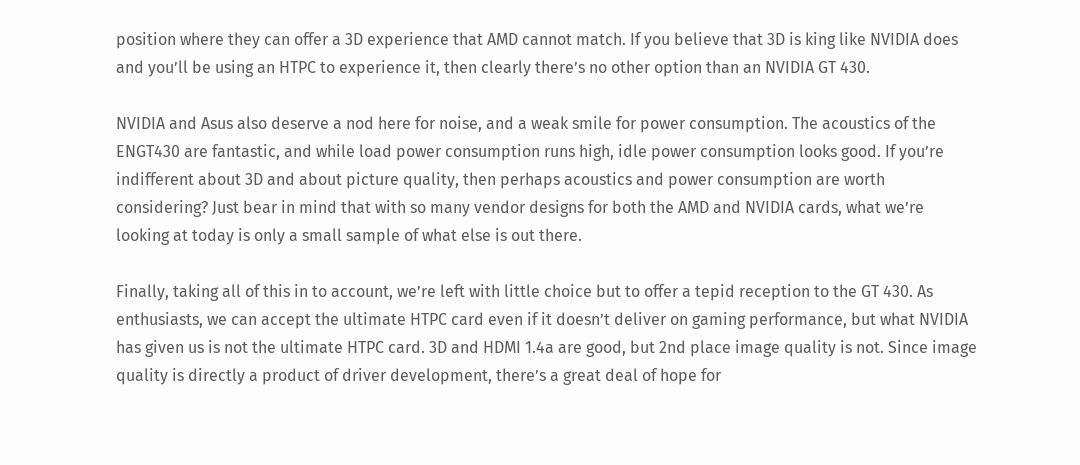position where they can offer a 3D experience that AMD cannot match. If you believe that 3D is king like NVIDIA does and you’ll be using an HTPC to experience it, then clearly there’s no other option than an NVIDIA GT 430.

NVIDIA and Asus also deserve a nod here for noise, and a weak smile for power consumption. The acoustics of the ENGT430 are fantastic, and while load power consumption runs high, idle power consumption looks good. If you’re indifferent about 3D and about picture quality, then perhaps acoustics and power consumption are worth considering? Just bear in mind that with so many vendor designs for both the AMD and NVIDIA cards, what we’re looking at today is only a small sample of what else is out there.

Finally, taking all of this in to account, we’re left with little choice but to offer a tepid reception to the GT 430. As enthusiasts, we can accept the ultimate HTPC card even if it doesn’t deliver on gaming performance, but what NVIDIA has given us is not the ultimate HTPC card. 3D and HDMI 1.4a are good, but 2nd place image quality is not. Since image quality is directly a product of driver development, there’s a great deal of hope for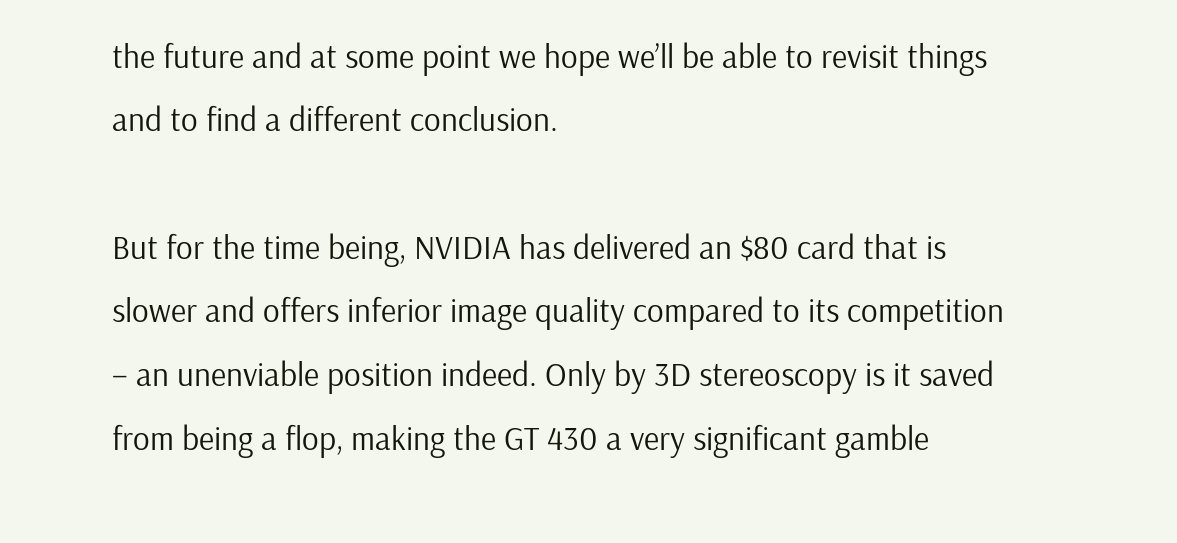the future and at some point we hope we’ll be able to revisit things and to find a different conclusion.

But for the time being, NVIDIA has delivered an $80 card that is slower and offers inferior image quality compared to its competition – an unenviable position indeed. Only by 3D stereoscopy is it saved from being a flop, making the GT 430 a very significant gamble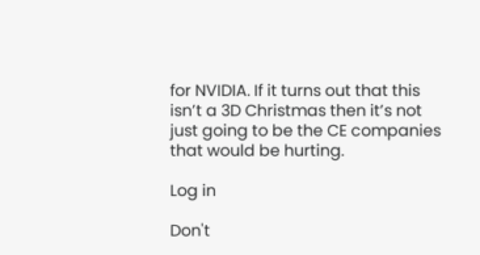for NVIDIA. If it turns out that this isn’t a 3D Christmas then it’s not just going to be the CE companies that would be hurting.

Log in

Don't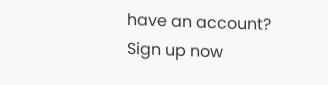have an account? Sign up now